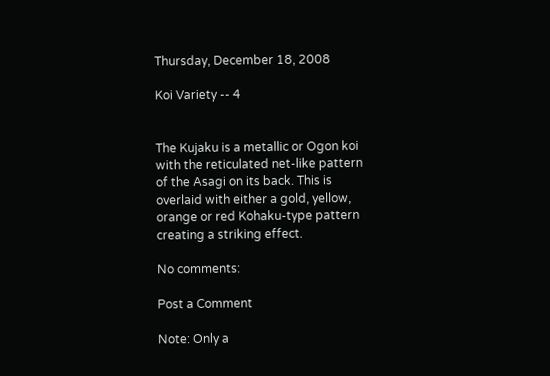Thursday, December 18, 2008

Koi Variety -- 4


The Kujaku is a metallic or Ogon koi with the reticulated net-like pattern of the Asagi on its back. This is overlaid with either a gold, yellow, orange or red Kohaku-type pattern creating a striking effect.

No comments:

Post a Comment

Note: Only a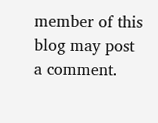member of this blog may post a comment.